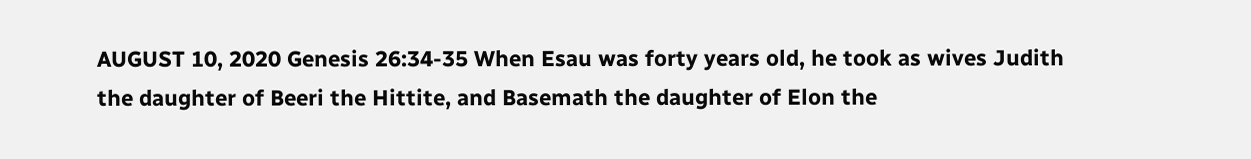AUGUST 10, 2020 Genesis 26:34-35 When Esau was forty years old, he took as wives Judith the daughter of Beeri the Hittite, and Basemath the daughter of Elon the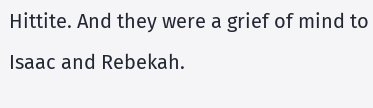Hittite. And they were a grief of mind to Isaac and Rebekah.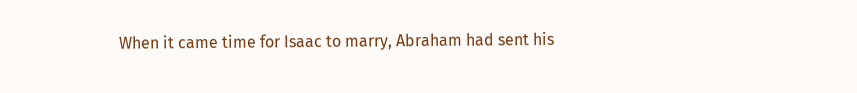When it came time for Isaac to marry, Abraham had sent his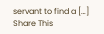servant to find a […]
Share This